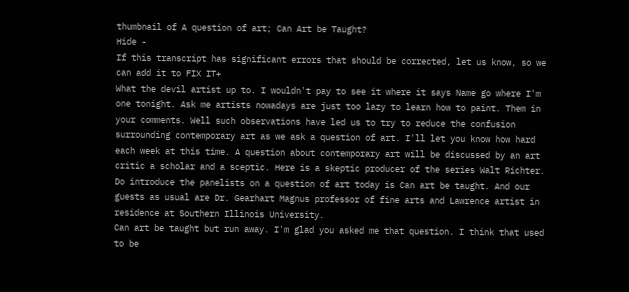thumbnail of A question of art; Can Art be Taught?
Hide -
If this transcript has significant errors that should be corrected, let us know, so we can add it to FIX IT+
What the devil artist up to. I wouldn't pay to see it where it says Name go where I'm one tonight. Ask me artists nowadays are just too lazy to learn how to paint. Them in your comments. Well such observations have led us to try to reduce the confusion surrounding contemporary art as we ask a question of art. I'll let you know how hard each week at this time. A question about contemporary art will be discussed by an art critic a scholar and a sceptic. Here is a skeptic producer of the series Walt Richter. Do introduce the panelists on a question of art today is Can art be taught. And our guests as usual are Dr. Gearhart Magnus professor of fine arts and Lawrence artist in residence at Southern Illinois University.
Can art be taught but run away. I'm glad you asked me that question. I think that used to be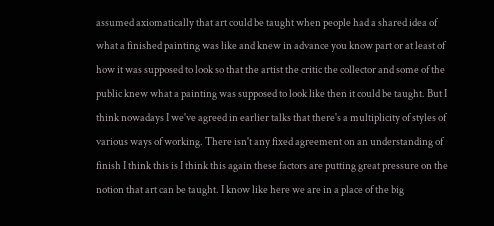assumed axiomatically that art could be taught when people had a shared idea of what a finished painting was like and knew in advance you know part or at least of how it was supposed to look so that the artist the critic the collector and some of the public knew what a painting was supposed to look like then it could be taught. But I think nowadays I we've agreed in earlier talks that there's a multiplicity of styles of various ways of working. There isn't any fixed agreement on an understanding of finish I think this is I think this again these factors are putting great pressure on the notion that art can be taught. I know like here we are in a place of the big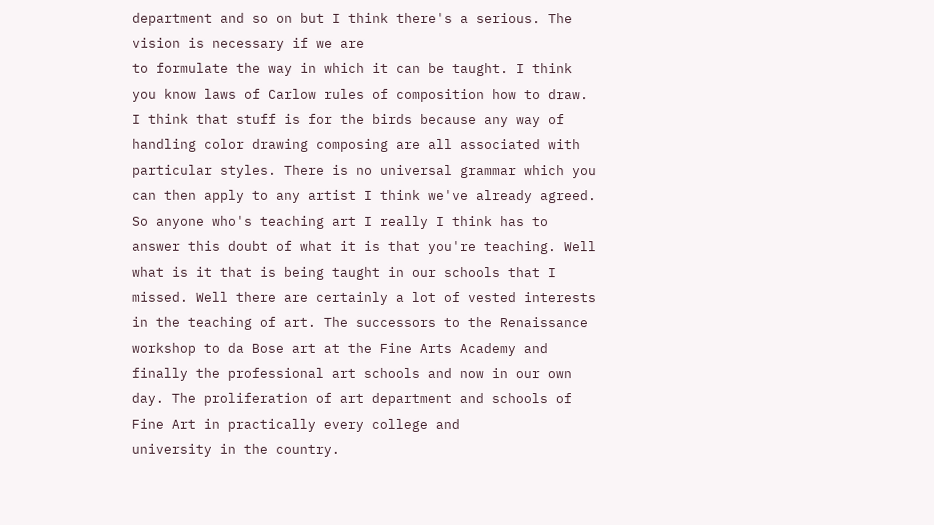department and so on but I think there's a serious. The vision is necessary if we are
to formulate the way in which it can be taught. I think you know laws of Carlow rules of composition how to draw. I think that stuff is for the birds because any way of handling color drawing composing are all associated with particular styles. There is no universal grammar which you can then apply to any artist I think we've already agreed. So anyone who's teaching art I really I think has to answer this doubt of what it is that you're teaching. Well what is it that is being taught in our schools that I missed. Well there are certainly a lot of vested interests in the teaching of art. The successors to the Renaissance workshop to da Bose art at the Fine Arts Academy and finally the professional art schools and now in our own day. The proliferation of art department and schools of Fine Art in practically every college and
university in the country.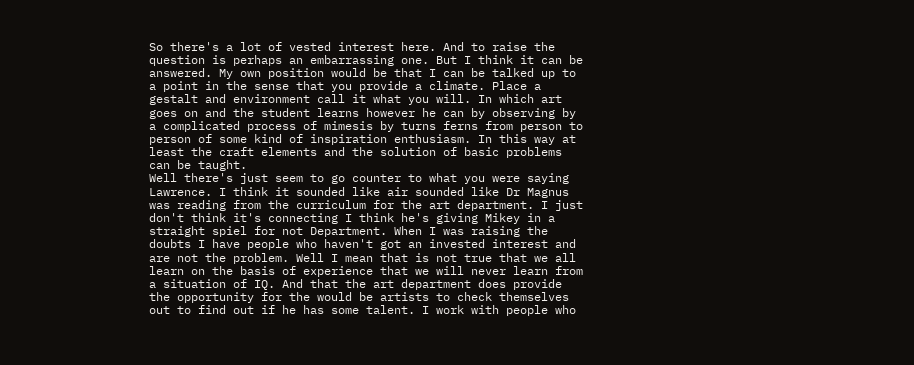So there's a lot of vested interest here. And to raise the question is perhaps an embarrassing one. But I think it can be answered. My own position would be that I can be talked up to a point in the sense that you provide a climate. Place a gestalt and environment call it what you will. In which art goes on and the student learns however he can by observing by a complicated process of mimesis by turns ferns from person to person of some kind of inspiration enthusiasm. In this way at least the craft elements and the solution of basic problems can be taught.
Well there's just seem to go counter to what you were saying Lawrence. I think it sounded like air sounded like Dr Magnus was reading from the curriculum for the art department. I just don't think it's connecting I think he's giving Mikey in a straight spiel for not Department. When I was raising the doubts I have people who haven't got an invested interest and are not the problem. Well I mean that is not true that we all learn on the basis of experience that we will never learn from a situation of IQ. And that the art department does provide the opportunity for the would be artists to check themselves out to find out if he has some talent. I work with people who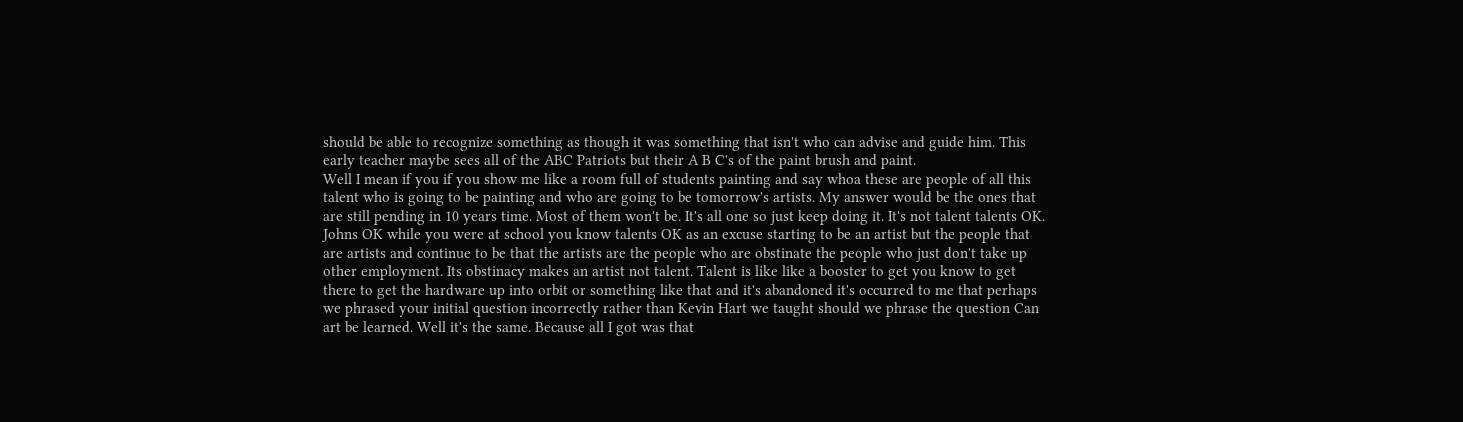should be able to recognize something as though it was something that isn't who can advise and guide him. This early teacher maybe sees all of the ABC Patriots but their A B C's of the paint brush and paint.
Well I mean if you if you show me like a room full of students painting and say whoa these are people of all this talent who is going to be painting and who are going to be tomorrow's artists. My answer would be the ones that are still pending in 10 years time. Most of them won't be. It's all one so just keep doing it. It's not talent talents OK. Johns OK while you were at school you know talents OK as an excuse starting to be an artist but the people that are artists and continue to be that the artists are the people who are obstinate the people who just don't take up other employment. Its obstinacy makes an artist not talent. Talent is like like a booster to get you know to get there to get the hardware up into orbit or something like that and it's abandoned it's occurred to me that perhaps we phrased your initial question incorrectly rather than Kevin Hart we taught should we phrase the question Can art be learned. Well it's the same. Because all I got was that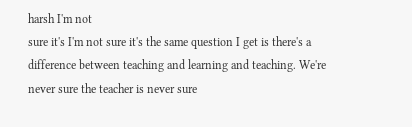harsh I'm not
sure it's I'm not sure it's the same question I get is there's a difference between teaching and learning and teaching. We're never sure the teacher is never sure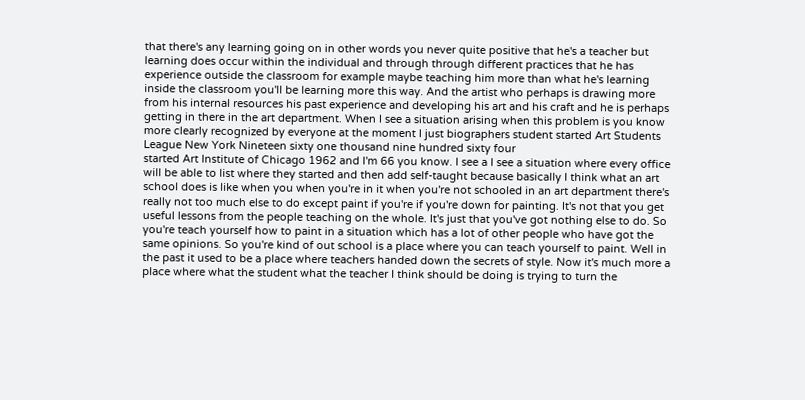that there's any learning going on in other words you never quite positive that he's a teacher but learning does occur within the individual and through through different practices that he has experience outside the classroom for example maybe teaching him more than what he's learning inside the classroom you'll be learning more this way. And the artist who perhaps is drawing more from his internal resources his past experience and developing his art and his craft and he is perhaps getting in there in the art department. When I see a situation arising when this problem is you know more clearly recognized by everyone at the moment I just biographers student started Art Students League New York Nineteen sixty one thousand nine hundred sixty four
started Art Institute of Chicago 1962 and I'm 66 you know. I see a I see a situation where every office will be able to list where they started and then add self-taught because basically I think what an art school does is like when you when you're in it when you're not schooled in an art department there's really not too much else to do except paint if you're if you're down for painting. It's not that you get useful lessons from the people teaching on the whole. It's just that you've got nothing else to do. So you're teach yourself how to paint in a situation which has a lot of other people who have got the same opinions. So you're kind of out school is a place where you can teach yourself to paint. Well in the past it used to be a place where teachers handed down the secrets of style. Now it's much more a place where what the student what the teacher I think should be doing is trying to turn the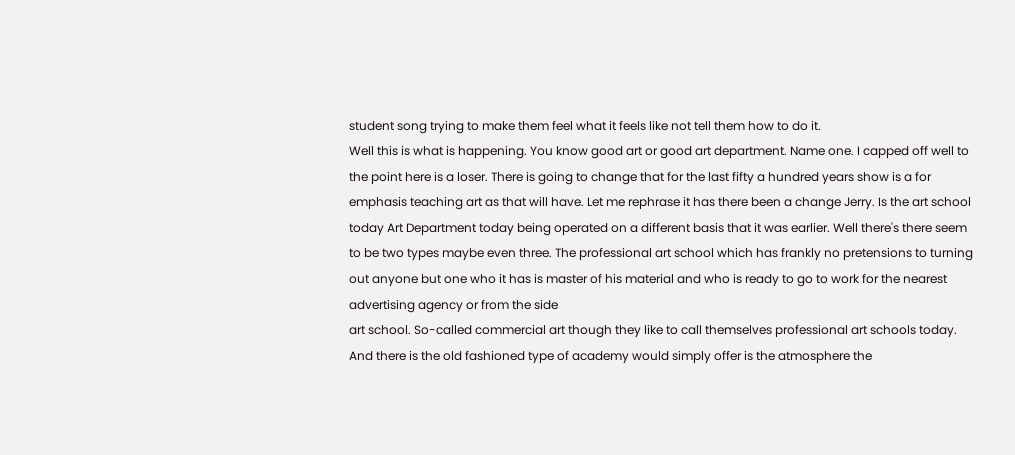student song trying to make them feel what it feels like not tell them how to do it.
Well this is what is happening. You know good art or good art department. Name one. I capped off well to the point here is a loser. There is going to change that for the last fifty a hundred years show is a for emphasis teaching art as that will have. Let me rephrase it has there been a change Jerry. Is the art school today Art Department today being operated on a different basis that it was earlier. Well there's there seem to be two types maybe even three. The professional art school which has frankly no pretensions to turning out anyone but one who it has is master of his material and who is ready to go to work for the nearest advertising agency or from the side
art school. So-called commercial art though they like to call themselves professional art schools today. And there is the old fashioned type of academy would simply offer is the atmosphere the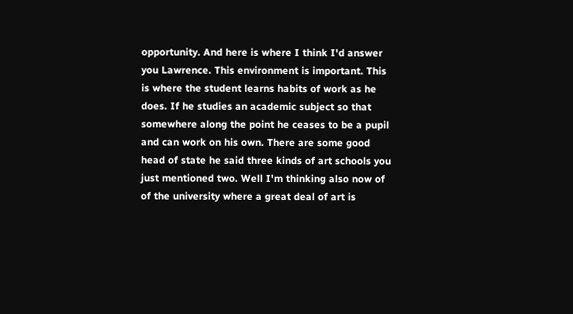opportunity. And here is where I think I'd answer you Lawrence. This environment is important. This is where the student learns habits of work as he does. If he studies an academic subject so that somewhere along the point he ceases to be a pupil and can work on his own. There are some good head of state he said three kinds of art schools you just mentioned two. Well I'm thinking also now of of the university where a great deal of art is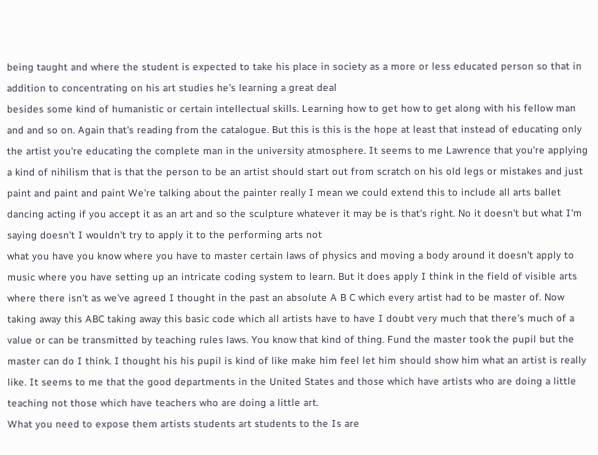being taught and where the student is expected to take his place in society as a more or less educated person so that in addition to concentrating on his art studies he's learning a great deal
besides some kind of humanistic or certain intellectual skills. Learning how to get how to get along with his fellow man and and so on. Again that's reading from the catalogue. But this is this is the hope at least that instead of educating only the artist you're educating the complete man in the university atmosphere. It seems to me Lawrence that you're applying a kind of nihilism that is that the person to be an artist should start out from scratch on his old legs or mistakes and just paint and paint and paint We're talking about the painter really I mean we could extend this to include all arts ballet dancing acting if you accept it as an art and so the sculpture whatever it may be is that's right. No it doesn't but what I'm saying doesn't I wouldn't try to apply it to the performing arts not
what you have you know where you have to master certain laws of physics and moving a body around it doesn't apply to music where you have setting up an intricate coding system to learn. But it does apply I think in the field of visible arts where there isn't as we've agreed I thought in the past an absolute A B C which every artist had to be master of. Now taking away this ABC taking away this basic code which all artists have to have I doubt very much that there's much of a value or can be transmitted by teaching rules laws. You know that kind of thing. Fund the master took the pupil but the master can do I think. I thought his his pupil is kind of like make him feel let him should show him what an artist is really like. It seems to me that the good departments in the United States and those which have artists who are doing a little teaching not those which have teachers who are doing a little art.
What you need to expose them artists students art students to the Is are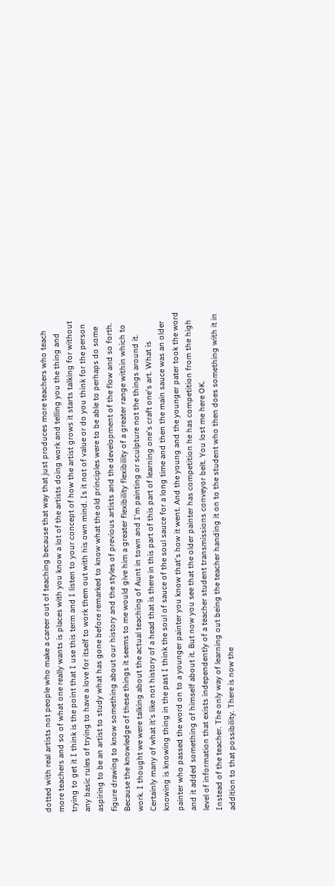dotted with real artists not people who make a career out of teaching because that way that just produces more teachers who teach more teachers and so of what one really wants is places with you know a lot of the artists doing work and telling you the thing and trying to get it I think is the point that I use this term and I listen to your concept of how the artist grows it starts talking for without any basic rules of trying to have a love for itself to work them out with his own mind. Is it not of value or do you think for the person aspiring to be an artist to study what has gone before remarked to know what the old principles were to be able to perhaps do some figure drawing to know something about our history and the styles of previous artists and the development of the flow and so forth.
Because the knowledge of these things it seems to me would give him a greater flexibility flexibility of a greater range within which to work. I thought we were talking about the actual teaching of Aunt in town and I'm painting or sculpture not the things around it. Certainly many of what it's like not history of a head that is there in this part of this part of learning one's craft one's art. What is knowing is knowing thing in the past I think the soul of sauce of the soul sauce for a long time and then the main sauce was an older painter who passed the word on to a younger painter you know that's how it went. And the young and the younger pater took the word and it added something of himself about it. But now you see that the older painter has competition he has competition from the high level of information that exists independently of a teacher student transmissions conveyor belt. You lost me here OK.
Instead of the teacher. The only way of learning out being the teacher handing it on to the student who then does something with it in addition to that possibility. There is now the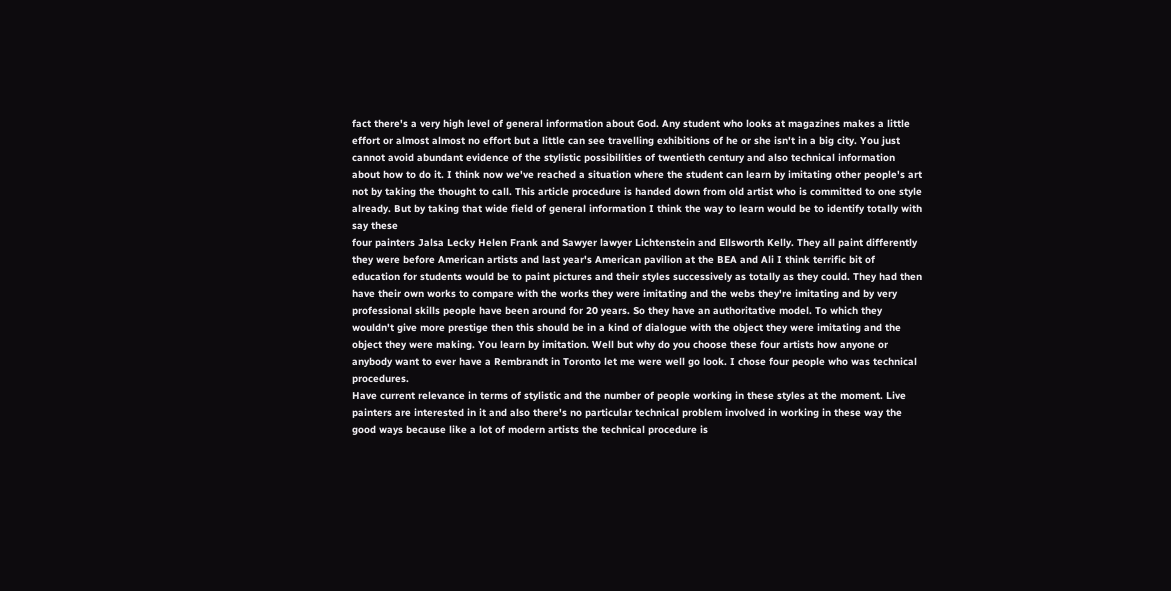fact there's a very high level of general information about God. Any student who looks at magazines makes a little effort or almost almost no effort but a little can see travelling exhibitions of he or she isn't in a big city. You just cannot avoid abundant evidence of the stylistic possibilities of twentieth century and also technical information about how to do it. I think now we've reached a situation where the student can learn by imitating other people's art not by taking the thought to call. This article procedure is handed down from old artist who is committed to one style already. But by taking that wide field of general information I think the way to learn would be to identify totally with say these
four painters Jalsa Lecky Helen Frank and Sawyer lawyer Lichtenstein and Ellsworth Kelly. They all paint differently they were before American artists and last year's American pavilion at the BEA and Ali I think terrific bit of education for students would be to paint pictures and their styles successively as totally as they could. They had then have their own works to compare with the works they were imitating and the webs they're imitating and by very professional skills people have been around for 20 years. So they have an authoritative model. To which they wouldn't give more prestige then this should be in a kind of dialogue with the object they were imitating and the object they were making. You learn by imitation. Well but why do you choose these four artists how anyone or anybody want to ever have a Rembrandt in Toronto let me were well go look. I chose four people who was technical procedures.
Have current relevance in terms of stylistic and the number of people working in these styles at the moment. Live painters are interested in it and also there's no particular technical problem involved in working in these way the good ways because like a lot of modern artists the technical procedure is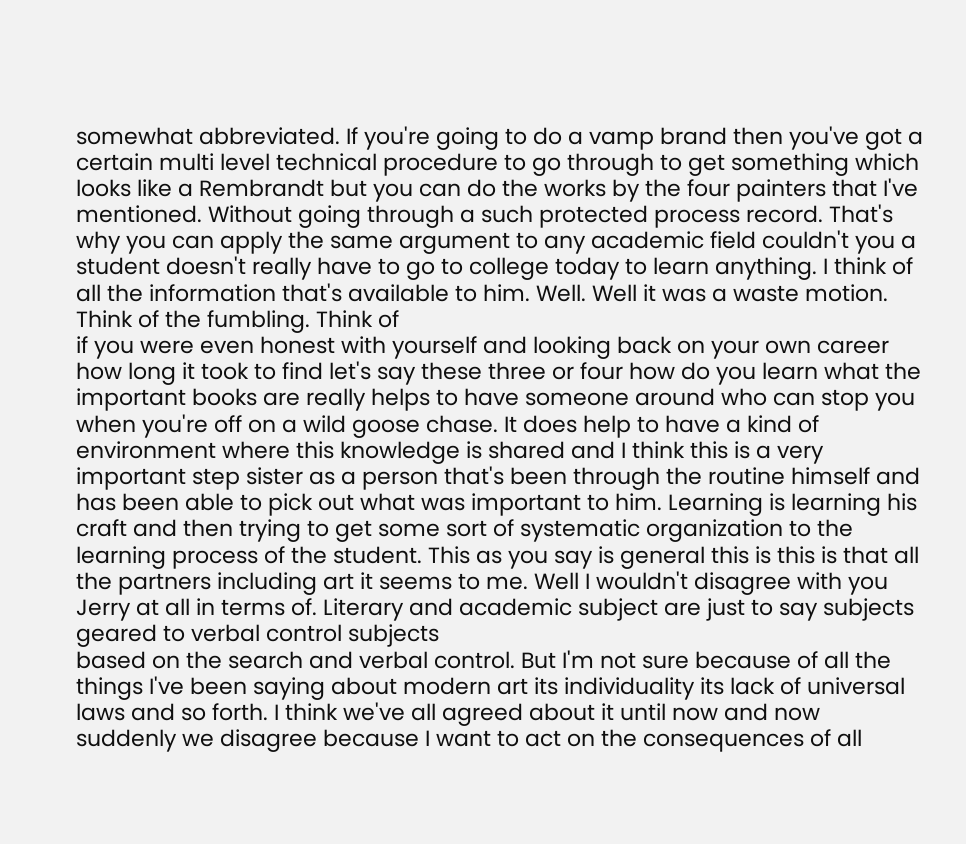somewhat abbreviated. If you're going to do a vamp brand then you've got a certain multi level technical procedure to go through to get something which looks like a Rembrandt but you can do the works by the four painters that I've mentioned. Without going through a such protected process record. That's why you can apply the same argument to any academic field couldn't you a student doesn't really have to go to college today to learn anything. I think of all the information that's available to him. Well. Well it was a waste motion. Think of the fumbling. Think of
if you were even honest with yourself and looking back on your own career how long it took to find let's say these three or four how do you learn what the important books are really helps to have someone around who can stop you when you're off on a wild goose chase. It does help to have a kind of environment where this knowledge is shared and I think this is a very important step sister as a person that's been through the routine himself and has been able to pick out what was important to him. Learning is learning his craft and then trying to get some sort of systematic organization to the learning process of the student. This as you say is general this is this is that all the partners including art it seems to me. Well I wouldn't disagree with you Jerry at all in terms of. Literary and academic subject are just to say subjects geared to verbal control subjects
based on the search and verbal control. But I'm not sure because of all the things I've been saying about modern art its individuality its lack of universal laws and so forth. I think we've all agreed about it until now and now suddenly we disagree because I want to act on the consequences of all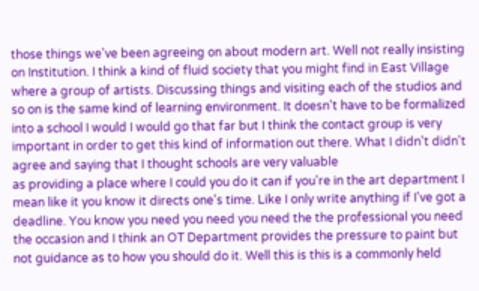those things we've been agreeing on about modern art. Well not really insisting on Institution. I think a kind of fluid society that you might find in East Village where a group of artists. Discussing things and visiting each of the studios and so on is the same kind of learning environment. It doesn't have to be formalized into a school I would I would go that far but I think the contact group is very important in order to get this kind of information out there. What I didn't didn't agree and saying that I thought schools are very valuable
as providing a place where I could you do it can if you're in the art department I mean like it you know it directs one's time. Like I only write anything if I've got a deadline. You know you need you need you need the the professional you need the occasion and I think an OT Department provides the pressure to paint but not guidance as to how you should do it. Well this is this is a commonly held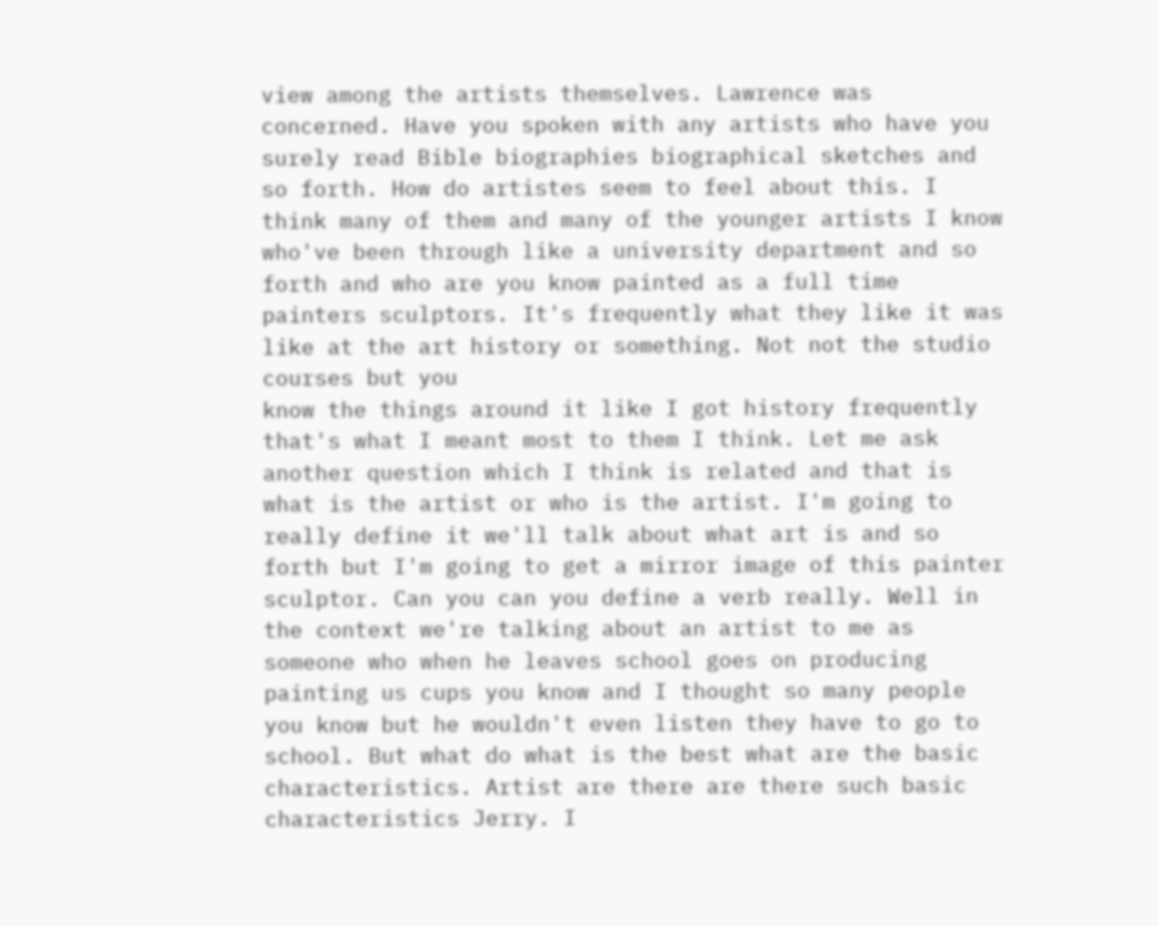view among the artists themselves. Lawrence was concerned. Have you spoken with any artists who have you surely read Bible biographies biographical sketches and so forth. How do artistes seem to feel about this. I think many of them and many of the younger artists I know who've been through like a university department and so forth and who are you know painted as a full time painters sculptors. It's frequently what they like it was like at the art history or something. Not not the studio courses but you
know the things around it like I got history frequently that's what I meant most to them I think. Let me ask another question which I think is related and that is what is the artist or who is the artist. I'm going to really define it we'll talk about what art is and so forth but I'm going to get a mirror image of this painter sculptor. Can you can you define a verb really. Well in the context we're talking about an artist to me as someone who when he leaves school goes on producing painting us cups you know and I thought so many people you know but he wouldn't even listen they have to go to school. But what do what is the best what are the basic characteristics. Artist are there are there such basic characteristics Jerry. I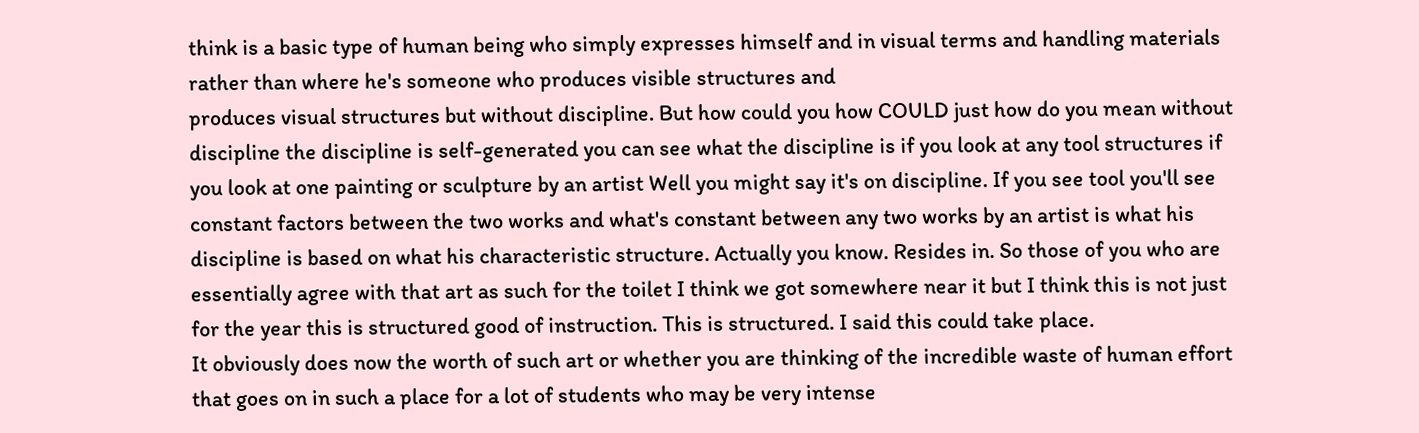think is a basic type of human being who simply expresses himself and in visual terms and handling materials rather than where he's someone who produces visible structures and
produces visual structures but without discipline. But how could you how COULD just how do you mean without discipline the discipline is self-generated you can see what the discipline is if you look at any tool structures if you look at one painting or sculpture by an artist Well you might say it's on discipline. If you see tool you'll see constant factors between the two works and what's constant between any two works by an artist is what his discipline is based on what his characteristic structure. Actually you know. Resides in. So those of you who are essentially agree with that art as such for the toilet I think we got somewhere near it but I think this is not just for the year this is structured good of instruction. This is structured. I said this could take place.
It obviously does now the worth of such art or whether you are thinking of the incredible waste of human effort that goes on in such a place for a lot of students who may be very intense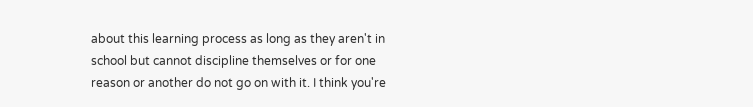about this learning process as long as they aren't in school but cannot discipline themselves or for one reason or another do not go on with it. I think you're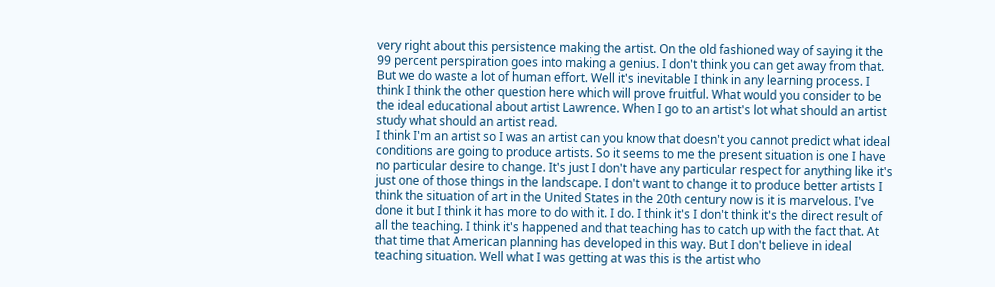very right about this persistence making the artist. On the old fashioned way of saying it the 99 percent perspiration goes into making a genius. I don't think you can get away from that. But we do waste a lot of human effort. Well it's inevitable I think in any learning process. I think I think the other question here which will prove fruitful. What would you consider to be the ideal educational about artist Lawrence. When I go to an artist's lot what should an artist study what should an artist read.
I think I'm an artist so I was an artist can you know that doesn't you cannot predict what ideal conditions are going to produce artists. So it seems to me the present situation is one I have no particular desire to change. It's just I don't have any particular respect for anything like it's just one of those things in the landscape. I don't want to change it to produce better artists I think the situation of art in the United States in the 20th century now is it is marvelous. I've done it but I think it has more to do with it. I do. I think it's I don't think it's the direct result of all the teaching. I think it's happened and that teaching has to catch up with the fact that. At that time that American planning has developed in this way. But I don't believe in ideal teaching situation. Well what I was getting at was this is the artist who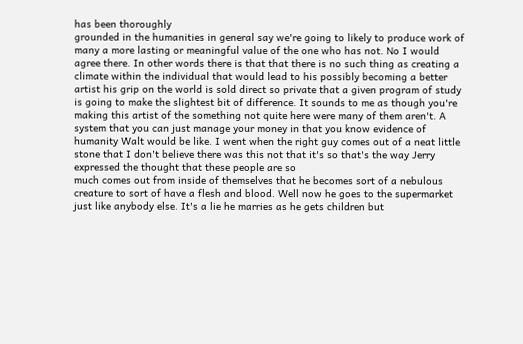has been thoroughly
grounded in the humanities in general say we're going to likely to produce work of many a more lasting or meaningful value of the one who has not. No I would agree there. In other words there is that that there is no such thing as creating a climate within the individual that would lead to his possibly becoming a better artist his grip on the world is sold direct so private that a given program of study is going to make the slightest bit of difference. It sounds to me as though you're making this artist of the something not quite here were many of them aren't. A system that you can just manage your money in that you know evidence of humanity Walt would be like. I went when the right guy comes out of a neat little stone that I don't believe there was this not that it's so that's the way Jerry expressed the thought that these people are so
much comes out from inside of themselves that he becomes sort of a nebulous creature to sort of have a flesh and blood. Well now he goes to the supermarket just like anybody else. It's a lie he marries as he gets children but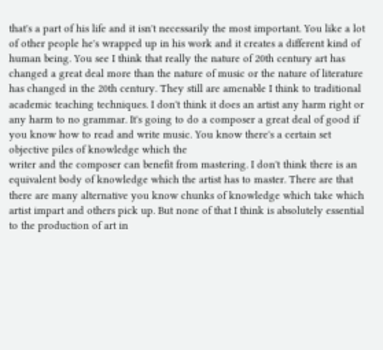that's a part of his life and it isn't necessarily the most important. You like a lot of other people he's wrapped up in his work and it creates a different kind of human being. You see I think that really the nature of 20th century art has changed a great deal more than the nature of music or the nature of literature has changed in the 20th century. They still are amenable I think to traditional academic teaching techniques. I don't think it does an artist any harm right or any harm to no grammar. It's going to do a composer a great deal of good if you know how to read and write music. You know there's a certain set objective piles of knowledge which the
writer and the composer can benefit from mastering. I don't think there is an equivalent body of knowledge which the artist has to master. There are that there are many alternative you know chunks of knowledge which take which artist impart and others pick up. But none of that I think is absolutely essential to the production of art in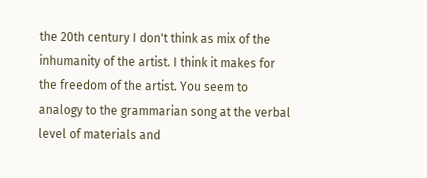the 20th century I don't think as mix of the inhumanity of the artist. I think it makes for the freedom of the artist. You seem to analogy to the grammarian song at the verbal level of materials and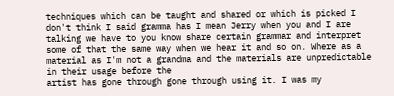techniques which can be taught and shared or which is picked I don't think I said gramma has I mean Jerry when you and I are talking we have to you know share certain grammar and interpret some of that the same way when we hear it and so on. Where as a material as I'm not a grandma and the materials are unpredictable in their usage before the
artist has gone through gone through using it. I was my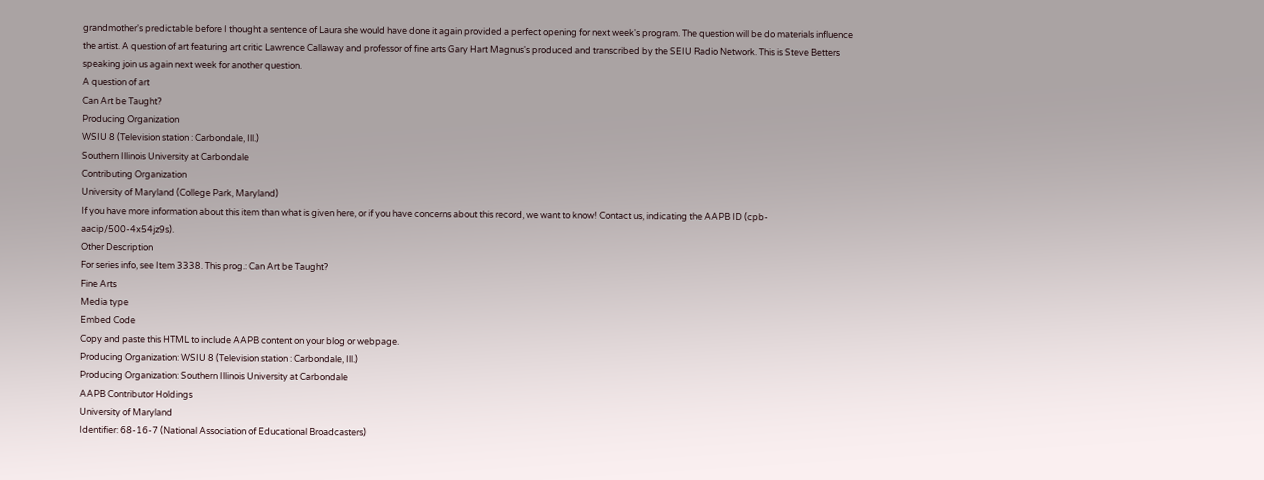grandmother's predictable before I thought a sentence of Laura she would have done it again provided a perfect opening for next week's program. The question will be do materials influence the artist. A question of art featuring art critic Lawrence Callaway and professor of fine arts Gary Hart Magnus's produced and transcribed by the SEIU Radio Network. This is Steve Betters speaking join us again next week for another question.
A question of art
Can Art be Taught?
Producing Organization
WSIU 8 (Television station : Carbondale, Ill.)
Southern Illinois University at Carbondale
Contributing Organization
University of Maryland (College Park, Maryland)
If you have more information about this item than what is given here, or if you have concerns about this record, we want to know! Contact us, indicating the AAPB ID (cpb-aacip/500-4x54jz9s).
Other Description
For series info, see Item 3338. This prog.: Can Art be Taught?
Fine Arts
Media type
Embed Code
Copy and paste this HTML to include AAPB content on your blog or webpage.
Producing Organization: WSIU 8 (Television station : Carbondale, Ill.)
Producing Organization: Southern Illinois University at Carbondale
AAPB Contributor Holdings
University of Maryland
Identifier: 68-16-7 (National Association of Educational Broadcasters)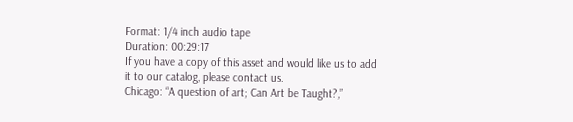Format: 1/4 inch audio tape
Duration: 00:29:17
If you have a copy of this asset and would like us to add it to our catalog, please contact us.
Chicago: “A question of art; Can Art be Taught?,”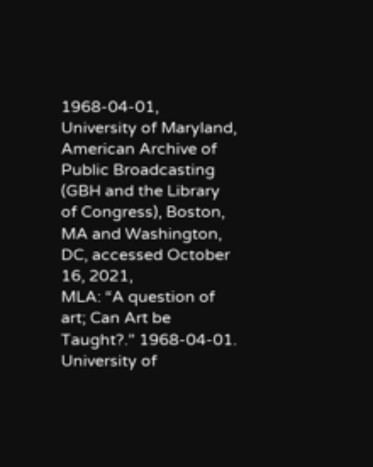1968-04-01, University of Maryland, American Archive of Public Broadcasting (GBH and the Library of Congress), Boston, MA and Washington, DC, accessed October 16, 2021,
MLA: “A question of art; Can Art be Taught?.” 1968-04-01. University of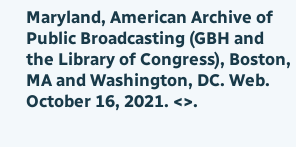Maryland, American Archive of Public Broadcasting (GBH and the Library of Congress), Boston, MA and Washington, DC. Web. October 16, 2021. <>.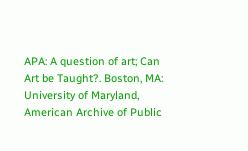APA: A question of art; Can Art be Taught?. Boston, MA: University of Maryland, American Archive of Public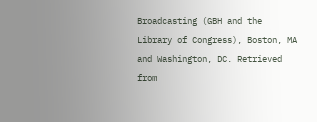Broadcasting (GBH and the Library of Congress), Boston, MA and Washington, DC. Retrieved from